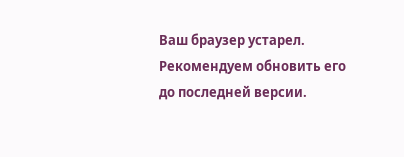Ваш браузер устарел. Рекомендуем обновить его до последней версии.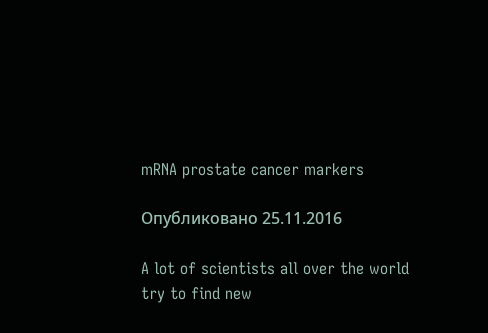mRNA prostate cancer markers

Опубликовано 25.11.2016

A lot of scientists all over the world try to find new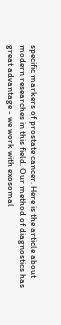specific markers of prostate cancer. Here is the article about modern researches in this field. Our method of diagnostics has great advantage - we work with exosomal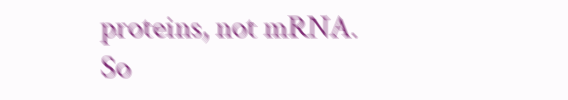proteins, not mRNA. So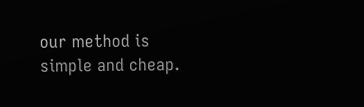our method is simple and cheap.